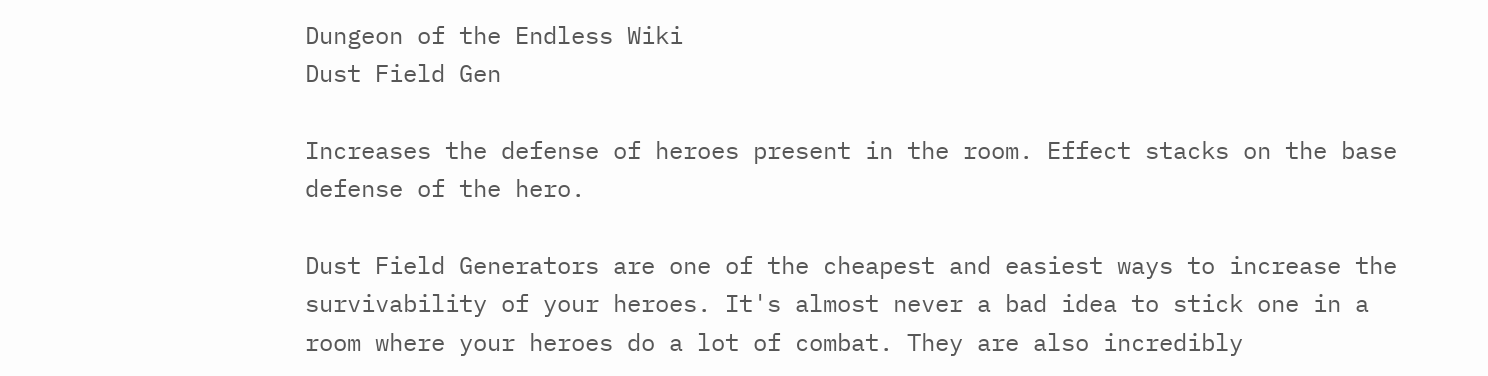Dungeon of the Endless Wiki
Dust Field Gen

Increases the defense of heroes present in the room. Effect stacks on the base defense of the hero.

Dust Field Generators are one of the cheapest and easiest ways to increase the survivability of your heroes. It's almost never a bad idea to stick one in a room where your heroes do a lot of combat. They are also incredibly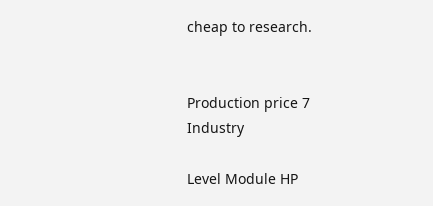cheap to research.


Production price 7 Industry

Level Module HP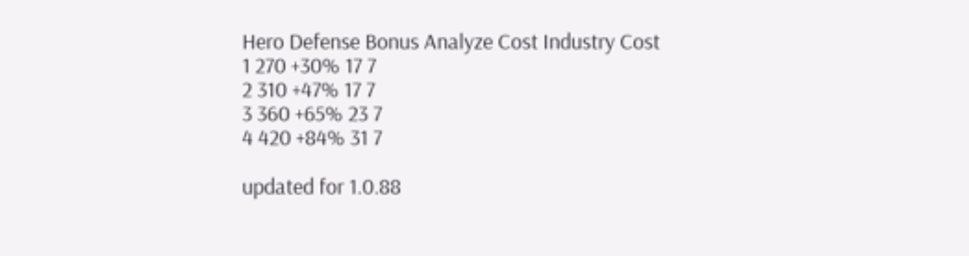Hero Defense Bonus Analyze Cost Industry Cost
1 270 +30% 17 7
2 310 +47% 17 7
3 360 +65% 23 7
4 420 +84% 31 7

updated for 1.0.88